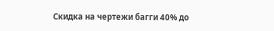Скидка на чертежи багги 40% до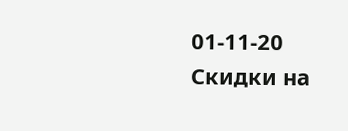01-11-20          Скидки на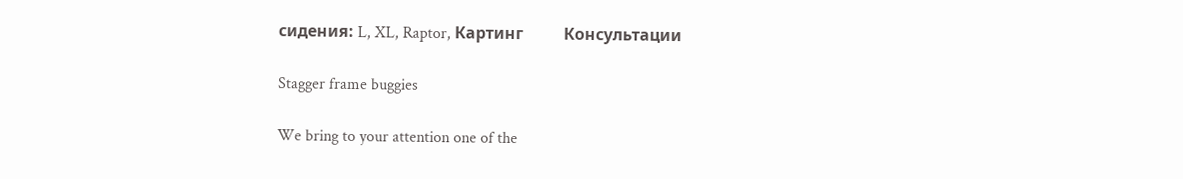сидения: L, XL, Raptor, Картинг          Консультации

Stagger frame buggies

We bring to your attention one of the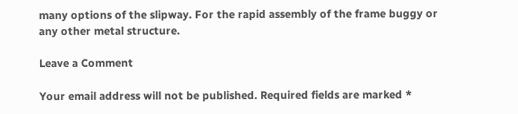many options of the slipway. For the rapid assembly of the frame buggy or any other metal structure.

Leave a Comment

Your email address will not be published. Required fields are marked *